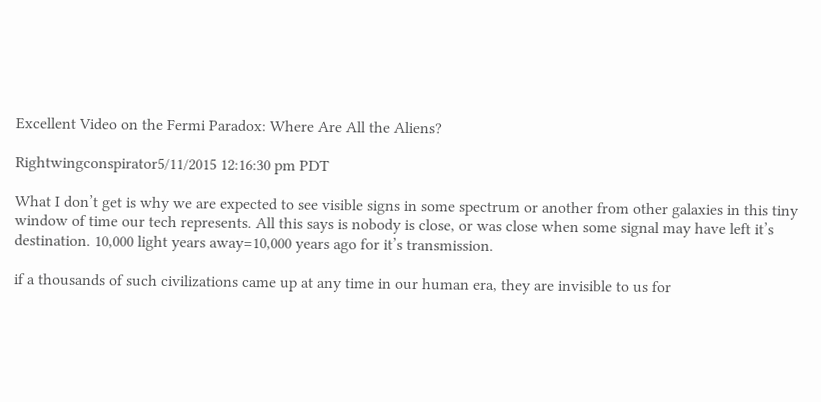Excellent Video on the Fermi Paradox: Where Are All the Aliens?

Rightwingconspirator5/11/2015 12:16:30 pm PDT

What I don’t get is why we are expected to see visible signs in some spectrum or another from other galaxies in this tiny window of time our tech represents. All this says is nobody is close, or was close when some signal may have left it’s destination. 10,000 light years away=10,000 years ago for it’s transmission.

if a thousands of such civilizations came up at any time in our human era, they are invisible to us for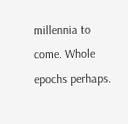millennia to come. Whole epochs perhaps.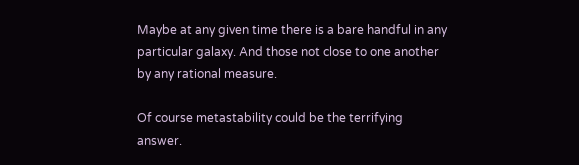Maybe at any given time there is a bare handful in any particular galaxy. And those not close to one another by any rational measure.

Of course metastability could be the terrifying answer.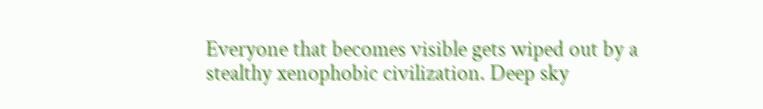Everyone that becomes visible gets wiped out by a stealthy xenophobic civilization. Deep sky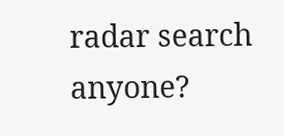radar search anyone?